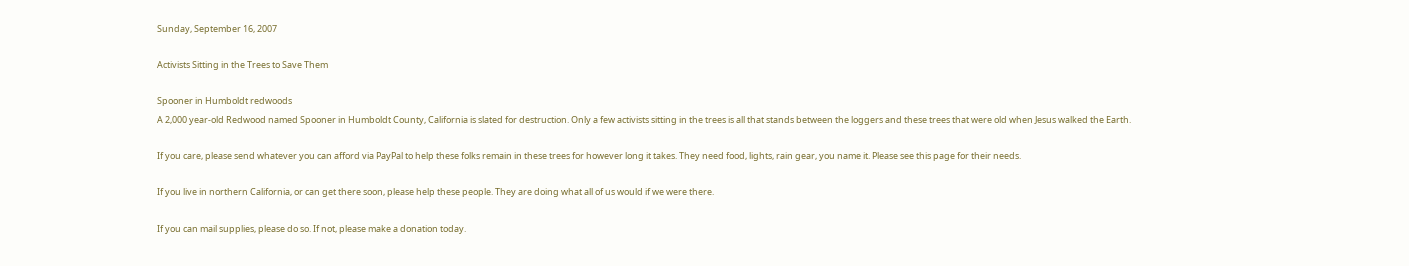Sunday, September 16, 2007

Activists Sitting in the Trees to Save Them

Spooner in Humboldt redwoods
A 2,000 year-old Redwood named Spooner in Humboldt County, California is slated for destruction. Only a few activists sitting in the trees is all that stands between the loggers and these trees that were old when Jesus walked the Earth.

If you care, please send whatever you can afford via PayPal to help these folks remain in these trees for however long it takes. They need food, lights, rain gear, you name it. Please see this page for their needs.

If you live in northern California, or can get there soon, please help these people. They are doing what all of us would if we were there.

If you can mail supplies, please do so. If not, please make a donation today.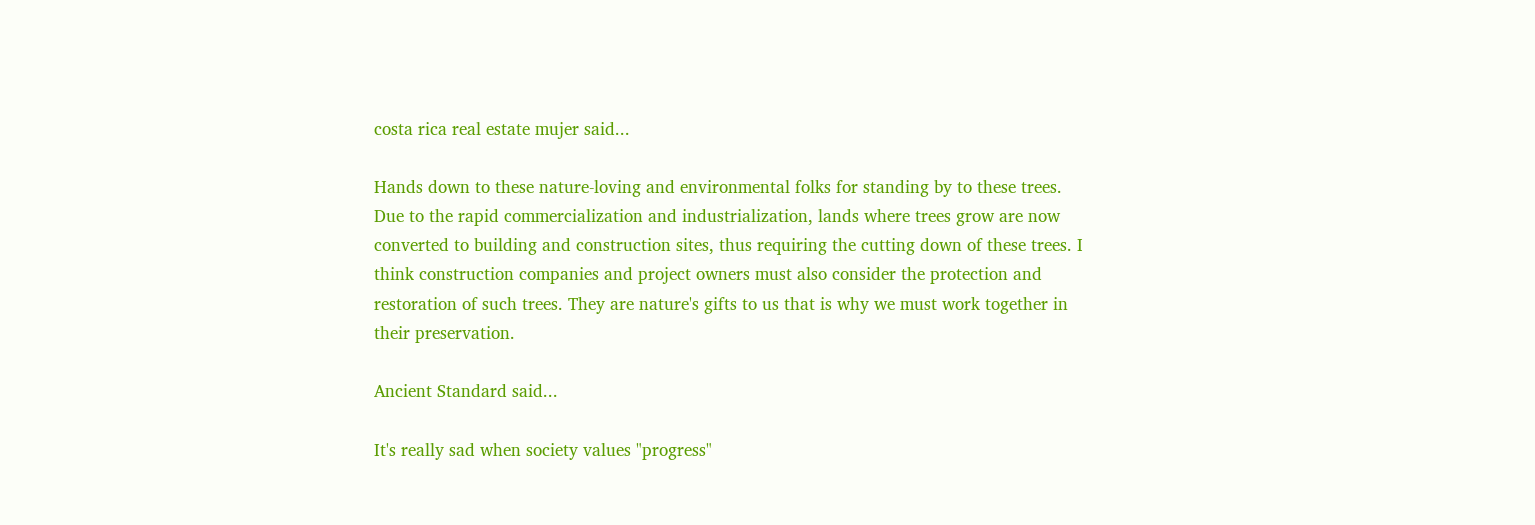costa rica real estate mujer said...

Hands down to these nature-loving and environmental folks for standing by to these trees. Due to the rapid commercialization and industrialization, lands where trees grow are now converted to building and construction sites, thus requiring the cutting down of these trees. I think construction companies and project owners must also consider the protection and restoration of such trees. They are nature's gifts to us that is why we must work together in their preservation.

Ancient Standard said...

It's really sad when society values "progress"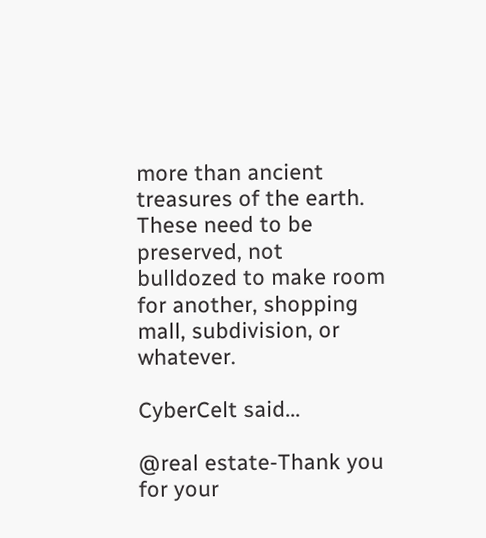more than ancient treasures of the earth. These need to be preserved, not bulldozed to make room for another, shopping mall, subdivision, or whatever.

CyberCelt said...

@real estate-Thank you for your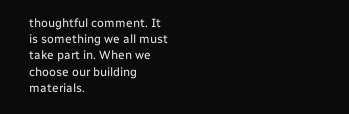thoughtful comment. It is something we all must take part in. When we choose our building materials.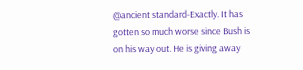@ancient standard-Exactly. It has gotten so much worse since Bush is on his way out. He is giving away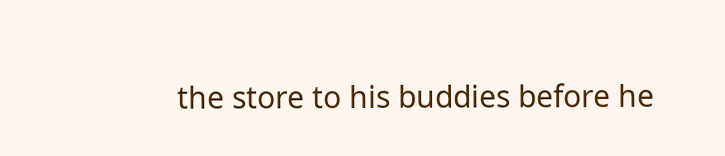the store to his buddies before he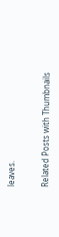leaves.


Related Posts with Thumbnails